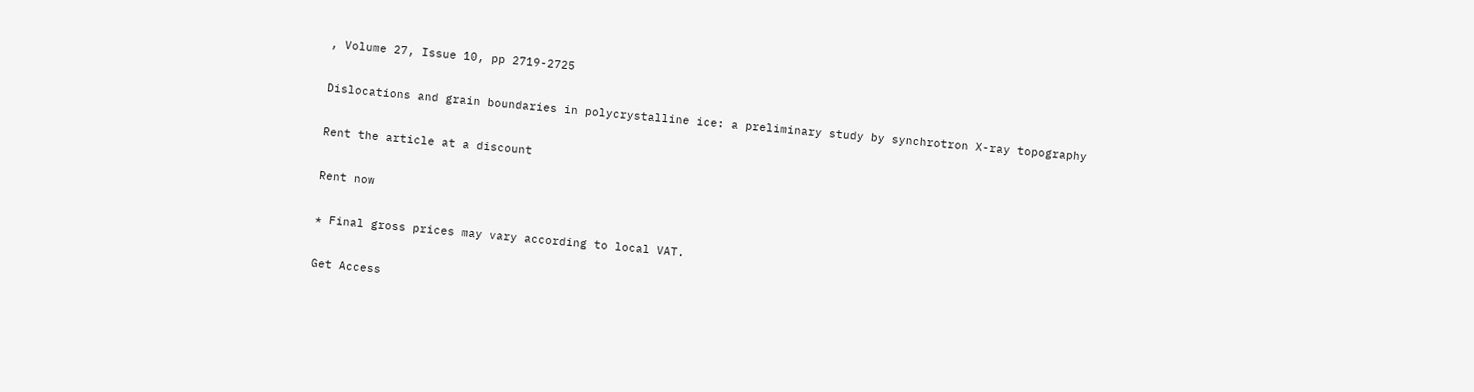, Volume 27, Issue 10, pp 2719-2725

Dislocations and grain boundaries in polycrystalline ice: a preliminary study by synchrotron X-ray topography

Rent the article at a discount

Rent now

* Final gross prices may vary according to local VAT.

Get Access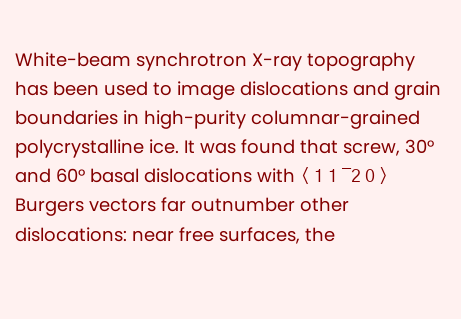White-beam synchrotron X-ray topography has been used to image dislocations and grain boundaries in high-purity columnar-grained polycrystalline ice. It was found that screw, 30° and 60° basal dislocations with 〈 1 1 ¯2 0 〉 Burgers vectors far outnumber other dislocations: near free surfaces, the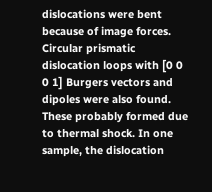dislocations were bent because of image forces. Circular prismatic dislocation loops with [0 0 0 1] Burgers vectors and dipoles were also found. These probably formed due to thermal shock. In one sample, the dislocation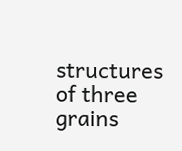structures of three grains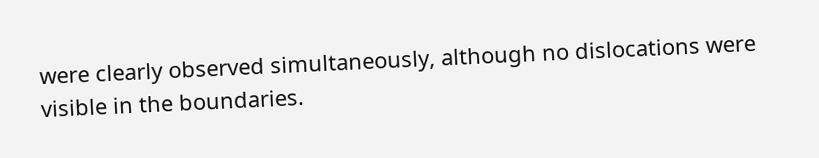were clearly observed simultaneously, although no dislocations were visible in the boundaries.